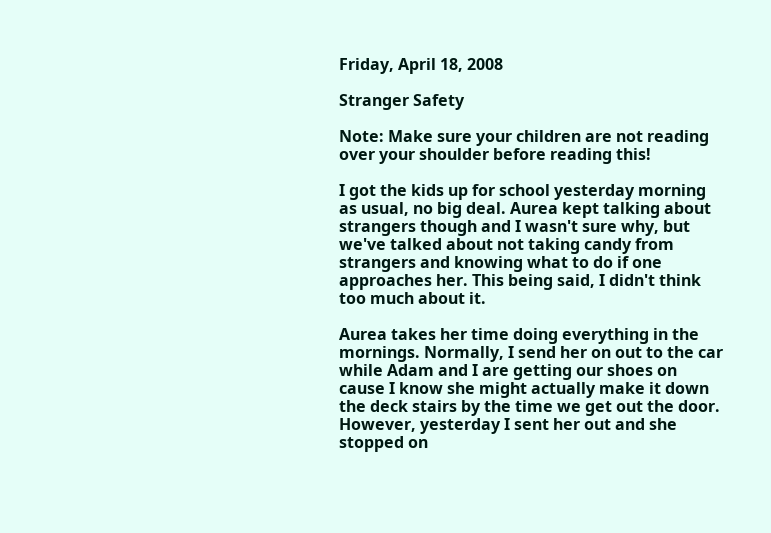Friday, April 18, 2008

Stranger Safety

Note: Make sure your children are not reading over your shoulder before reading this!

I got the kids up for school yesterday morning as usual, no big deal. Aurea kept talking about strangers though and I wasn't sure why, but we've talked about not taking candy from strangers and knowing what to do if one approaches her. This being said, I didn't think too much about it.

Aurea takes her time doing everything in the mornings. Normally, I send her on out to the car while Adam and I are getting our shoes on cause I know she might actually make it down the deck stairs by the time we get out the door. However, yesterday I sent her out and she stopped on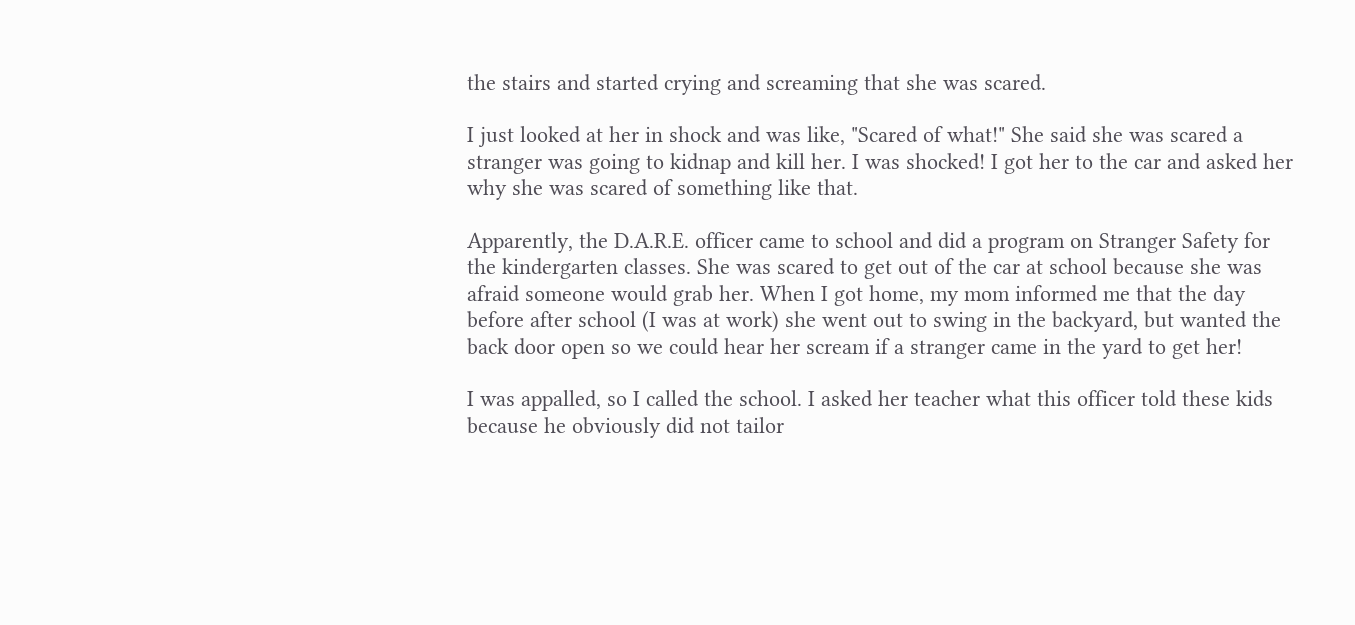the stairs and started crying and screaming that she was scared.

I just looked at her in shock and was like, "Scared of what!" She said she was scared a stranger was going to kidnap and kill her. I was shocked! I got her to the car and asked her why she was scared of something like that.

Apparently, the D.A.R.E. officer came to school and did a program on Stranger Safety for the kindergarten classes. She was scared to get out of the car at school because she was afraid someone would grab her. When I got home, my mom informed me that the day before after school (I was at work) she went out to swing in the backyard, but wanted the back door open so we could hear her scream if a stranger came in the yard to get her!

I was appalled, so I called the school. I asked her teacher what this officer told these kids because he obviously did not tailor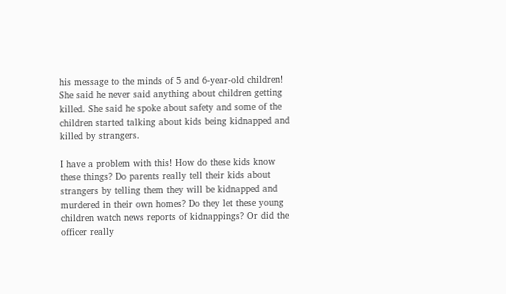his message to the minds of 5 and 6-year-old children! She said he never said anything about children getting killed. She said he spoke about safety and some of the children started talking about kids being kidnapped and killed by strangers.

I have a problem with this! How do these kids know these things? Do parents really tell their kids about strangers by telling them they will be kidnapped and murdered in their own homes? Do they let these young children watch news reports of kidnappings? Or did the officer really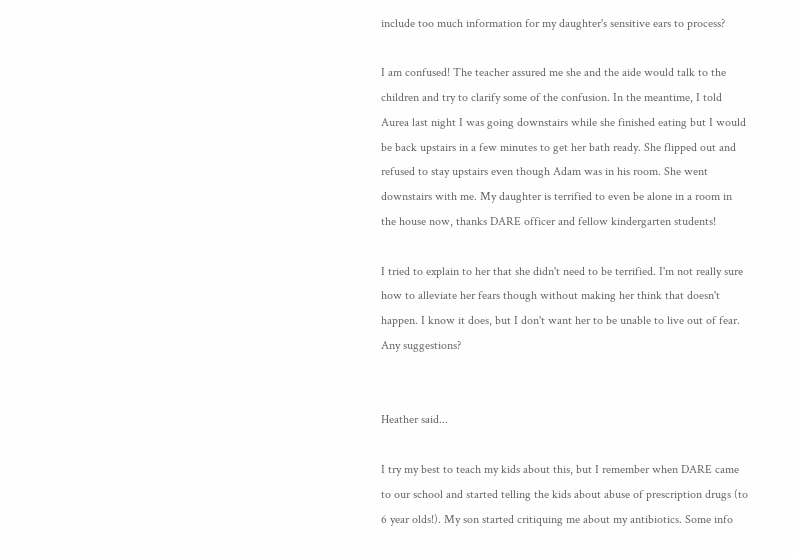include too much information for my daughter's sensitive ears to process?

I am confused! The teacher assured me she and the aide would talk to the children and try to clarify some of the confusion. In the meantime, I told Aurea last night I was going downstairs while she finished eating but I would be back upstairs in a few minutes to get her bath ready. She flipped out and refused to stay upstairs even though Adam was in his room. She went downstairs with me. My daughter is terrified to even be alone in a room in the house now, thanks DARE officer and fellow kindergarten students!

I tried to explain to her that she didn't need to be terrified. I'm not really sure how to alleviate her fears though without making her think that doesn't happen. I know it does, but I don't want her to be unable to live out of fear. Any suggestions?


Heather said...

I try my best to teach my kids about this, but I remember when DARE came to our school and started telling the kids about abuse of prescription drugs (to 6 year olds!). My son started critiquing me about my antibiotics. Some info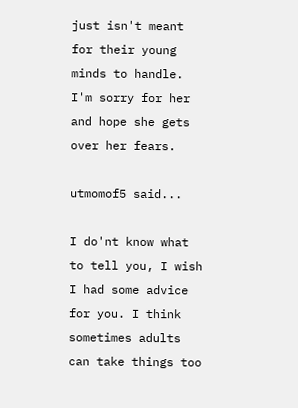just isn't meant for their young minds to handle. I'm sorry for her and hope she gets over her fears.

utmomof5 said...

I do'nt know what to tell you, I wish I had some advice for you. I think sometimes adults can take things too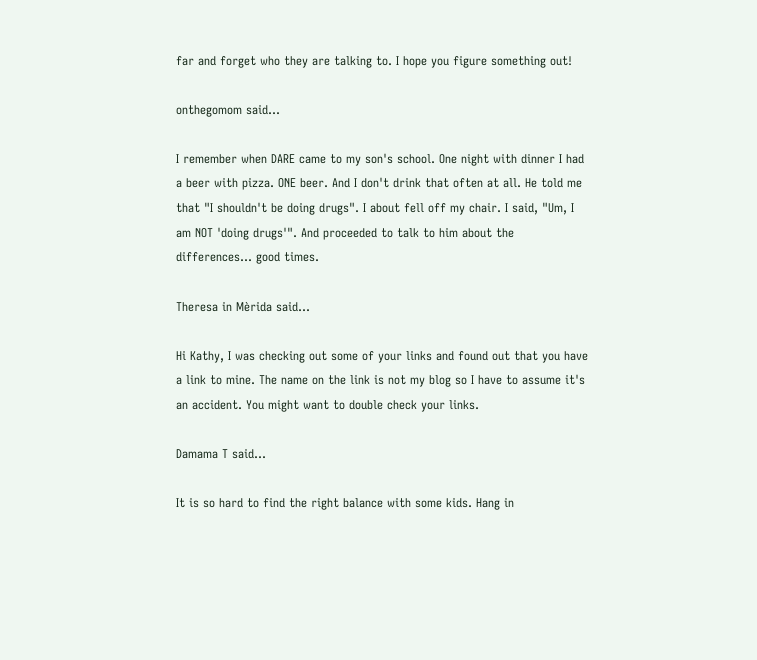far and forget who they are talking to. I hope you figure something out!

onthegomom said...

I remember when DARE came to my son's school. One night with dinner I had a beer with pizza. ONE beer. And I don't drink that often at all. He told me that "I shouldn't be doing drugs". I about fell off my chair. I said, "Um, I am NOT 'doing drugs'". And proceeded to talk to him about the differences... good times.

Theresa in Mèrida said...

Hi Kathy, I was checking out some of your links and found out that you have a link to mine. The name on the link is not my blog so I have to assume it's an accident. You might want to double check your links.

Damama T said...

It is so hard to find the right balance with some kids. Hang in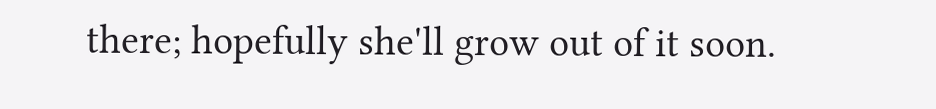there; hopefully she'll grow out of it soon.